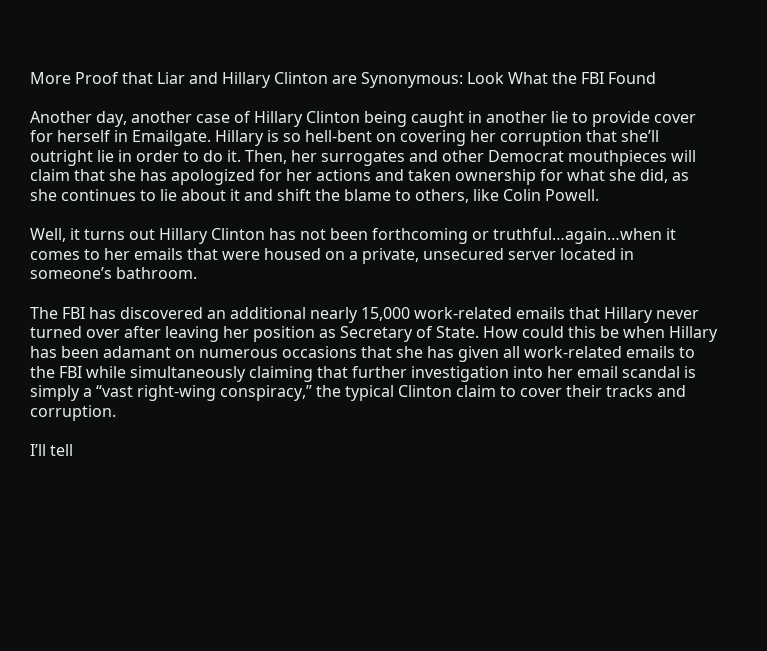More Proof that Liar and Hillary Clinton are Synonymous: Look What the FBI Found

Another day, another case of Hillary Clinton being caught in another lie to provide cover for herself in Emailgate. Hillary is so hell-bent on covering her corruption that she’ll outright lie in order to do it. Then, her surrogates and other Democrat mouthpieces will claim that she has apologized for her actions and taken ownership for what she did, as she continues to lie about it and shift the blame to others, like Colin Powell.

Well, it turns out Hillary Clinton has not been forthcoming or truthful…again…when it comes to her emails that were housed on a private, unsecured server located in someone’s bathroom.

The FBI has discovered an additional nearly 15,000 work-related emails that Hillary never turned over after leaving her position as Secretary of State. How could this be when Hillary has been adamant on numerous occasions that she has given all work-related emails to the FBI while simultaneously claiming that further investigation into her email scandal is simply a “vast right-wing conspiracy,” the typical Clinton claim to cover their tracks and corruption.

I’ll tell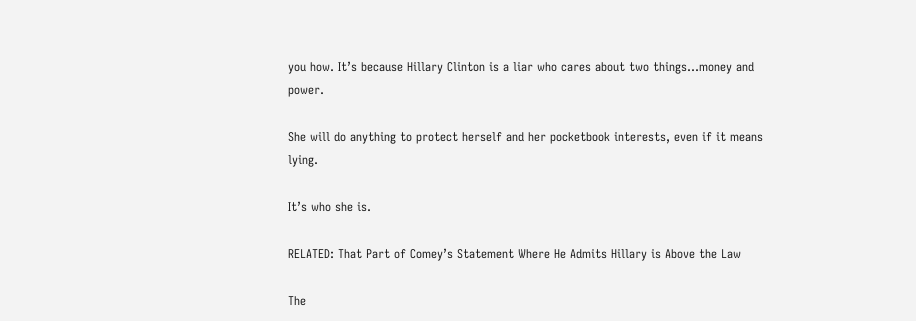you how. It’s because Hillary Clinton is a liar who cares about two things…money and power.

She will do anything to protect herself and her pocketbook interests, even if it means lying.

It’s who she is.

RELATED: That Part of Comey’s Statement Where He Admits Hillary is Above the Law

The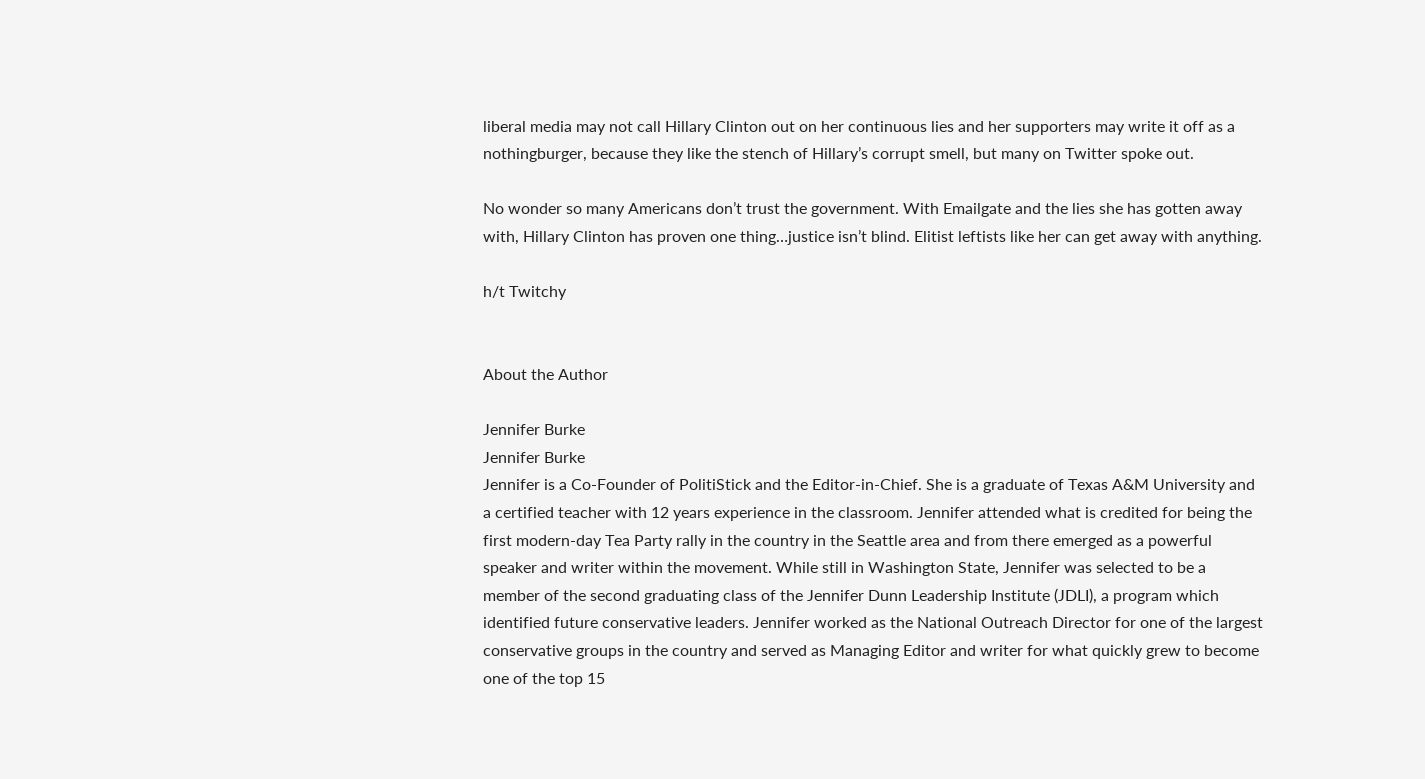liberal media may not call Hillary Clinton out on her continuous lies and her supporters may write it off as a nothingburger, because they like the stench of Hillary’s corrupt smell, but many on Twitter spoke out.

No wonder so many Americans don’t trust the government. With Emailgate and the lies she has gotten away with, Hillary Clinton has proven one thing…justice isn’t blind. Elitist leftists like her can get away with anything.

h/t Twitchy


About the Author

Jennifer Burke
Jennifer Burke
Jennifer is a Co-Founder of PolitiStick and the Editor-in-Chief. She is a graduate of Texas A&M University and a certified teacher with 12 years experience in the classroom. Jennifer attended what is credited for being the first modern-day Tea Party rally in the country in the Seattle area and from there emerged as a powerful speaker and writer within the movement. While still in Washington State, Jennifer was selected to be a member of the second graduating class of the Jennifer Dunn Leadership Institute (JDLI), a program which identified future conservative leaders. Jennifer worked as the National Outreach Director for one of the largest conservative groups in the country and served as Managing Editor and writer for what quickly grew to become one of the top 15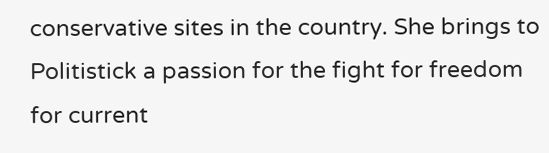conservative sites in the country. She brings to Politistick a passion for the fight for freedom for current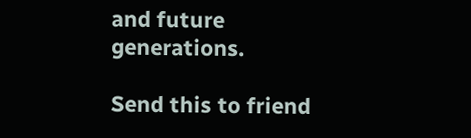and future generations.

Send this to friend